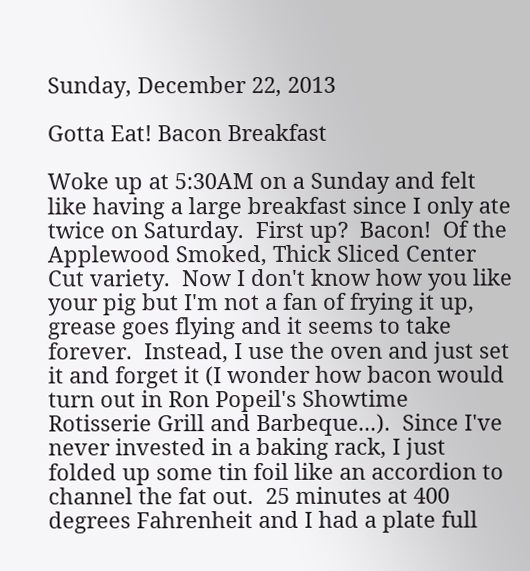Sunday, December 22, 2013

Gotta Eat! Bacon Breakfast

Woke up at 5:30AM on a Sunday and felt like having a large breakfast since I only ate twice on Saturday.  First up?  Bacon!  Of the Applewood Smoked, Thick Sliced Center Cut variety.  Now I don't know how you like your pig but I'm not a fan of frying it up, grease goes flying and it seems to take forever.  Instead, I use the oven and just set it and forget it (I wonder how bacon would turn out in Ron Popeil's Showtime Rotisserie Grill and Barbeque...).  Since I've never invested in a baking rack, I just folded up some tin foil like an accordion to channel the fat out.  25 minutes at 400 degrees Fahrenheit and I had a plate full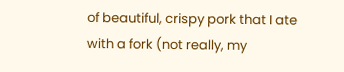of beautiful, crispy pork that I ate with a fork (not really, my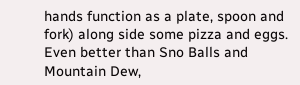hands function as a plate, spoon and fork) along side some pizza and eggs.  Even better than Sno Balls and Mountain Dew,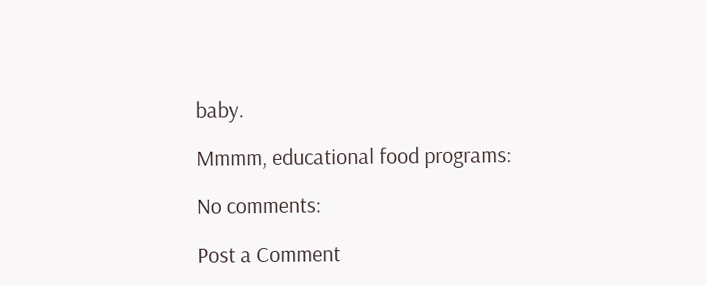baby.

Mmmm, educational food programs:

No comments:

Post a Comment